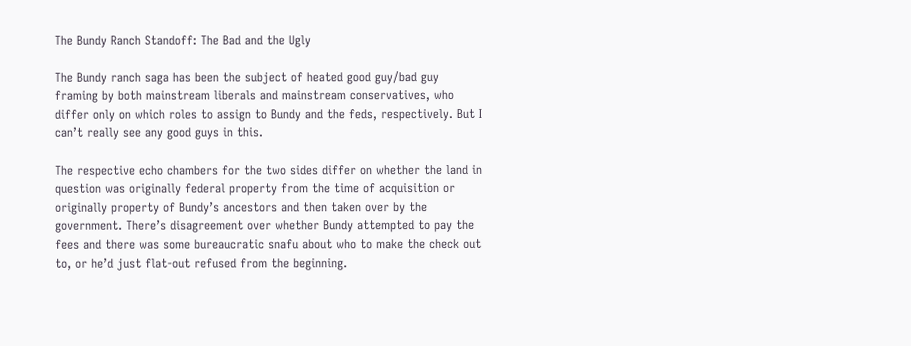The Bundy Ranch Standoff: The Bad and the Ugly

The Bundy ranch saga has been the subject of heated good guy/bad guy framing by both mainstream liberals and mainstream conservatives, who differ only on which roles to assign to Bundy and the feds, respectively. But I can’t really see any good guys in this.

The respective echo chambers for the two sides differ on whether the land in question was originally federal property from the time of acquisition or originally property of Bundy’s ancestors and then taken over by the government. There’s disagreement over whether Bundy attempted to pay the fees and there was some bureaucratic snafu about who to make the check out to, or he’d just flat-out refused from the beginning.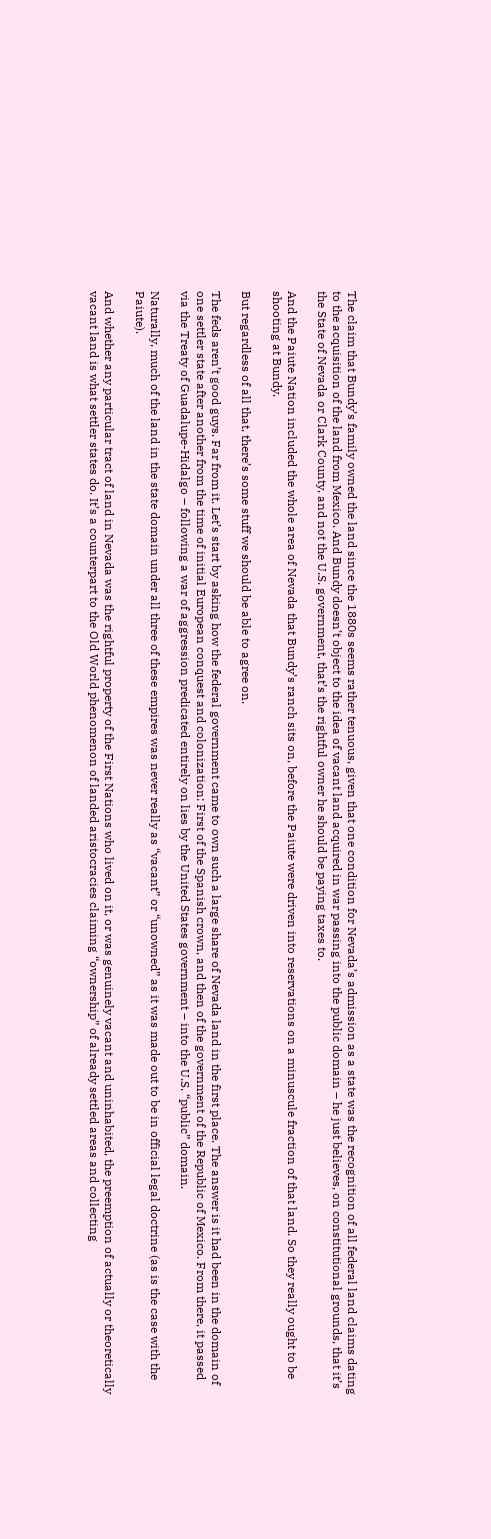The claim that Bundy’s family owned the land since the 1880s seems rather tenuous, given that one condition for Nevada’s admission as a state was the recognition of all federal land claims dating to the acquisition of the land from Mexico. And Bundy doesn’t object to the idea of vacant land acquired in war passing into the public domain – he just believes, on constitutional grounds, that it’s the State of Nevada or Clark County, and not the U.S. government, that’s the rightful owner he should be paying taxes to.

And the Paiute Nation included the whole area of Nevada that Bundy’s ranch sits on, before the Paiute were driven into reservations on a minuscule fraction of that land. So they really ought to be shooting at Bundy.

But regardless of all that, there’s some stuff we should be able to agree on.

The feds aren’t good guys. Far from it. Let’s start by asking how the federal government came to own such a large share of Nevada land in the first place. The answer is it had been in the domain of one settler state after another from the time of initial European conquest and colonization: First of the Spanish crown, and then of the government of the Republic of Mexico. From there, it passed via the Treaty of Guadalupe-Hidalgo – following a war of aggression predicated entirely on lies by the United States government – into the U.S. “public” domain.

Naturally, much of the land in the state domain under all three of these empires was never really as “vacant” or “unowned” as it was made out to be in official legal doctrine (as is the case with the Paiute).

And whether any particular tract of land in Nevada was the rightful property of the First Nations who lived on it, or was genuinely vacant and uninhabited, the preemption of actually or theoretically vacant land is what settler states do. It’s a counterpart to the Old World phenomenon of landed aristocracies claiming “ownership” of already settled areas and collecting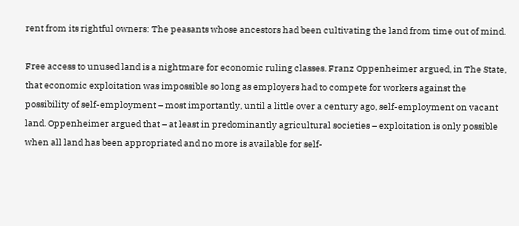rent from its rightful owners: The peasants whose ancestors had been cultivating the land from time out of mind.

Free access to unused land is a nightmare for economic ruling classes. Franz Oppenheimer argued, in The State, that economic exploitation was impossible so long as employers had to compete for workers against the possibility of self-employment – most importantly, until a little over a century ago, self-employment on vacant land. Oppenheimer argued that – at least in predominantly agricultural societies – exploitation is only possible when all land has been appropriated and no more is available for self-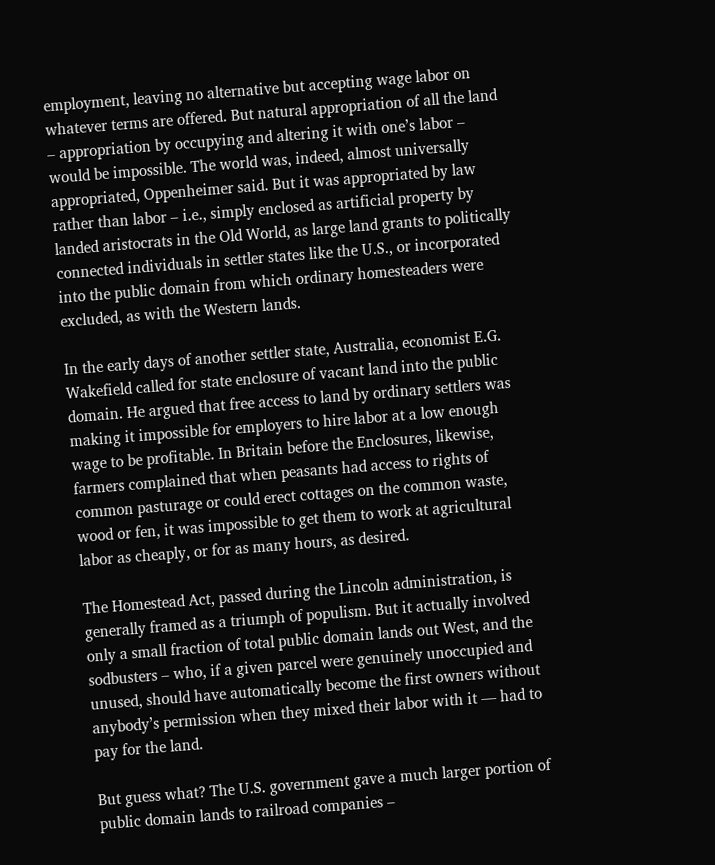employment, leaving no alternative but accepting wage labor on whatever terms are offered. But natural appropriation of all the land – appropriation by occupying and altering it with one’s labor – would be impossible. The world was, indeed, almost universally appropriated, Oppenheimer said. But it was appropriated by law rather than labor – i.e., simply enclosed as artificial property by landed aristocrats in the Old World, as large land grants to politically connected individuals in settler states like the U.S., or incorporated into the public domain from which ordinary homesteaders were excluded, as with the Western lands.

In the early days of another settler state, Australia, economist E.G. Wakefield called for state enclosure of vacant land into the public domain. He argued that free access to land by ordinary settlers was making it impossible for employers to hire labor at a low enough wage to be profitable. In Britain before the Enclosures, likewise, farmers complained that when peasants had access to rights of common pasturage or could erect cottages on the common waste, wood or fen, it was impossible to get them to work at agricultural labor as cheaply, or for as many hours, as desired.

The Homestead Act, passed during the Lincoln administration, is generally framed as a triumph of populism. But it actually involved only a small fraction of total public domain lands out West, and the sodbusters – who, if a given parcel were genuinely unoccupied and unused, should have automatically become the first owners without anybody’s permission when they mixed their labor with it — had to pay for the land.

But guess what? The U.S. government gave a much larger portion of public domain lands to railroad companies –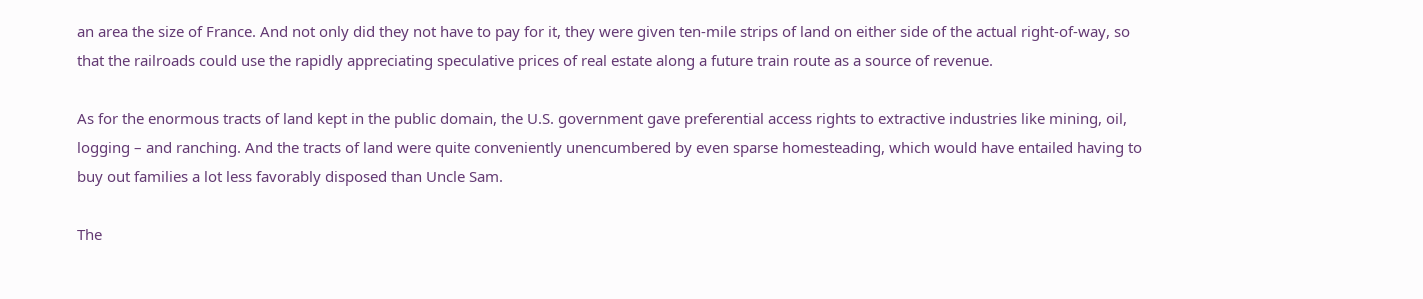an area the size of France. And not only did they not have to pay for it, they were given ten-mile strips of land on either side of the actual right-of-way, so that the railroads could use the rapidly appreciating speculative prices of real estate along a future train route as a source of revenue.

As for the enormous tracts of land kept in the public domain, the U.S. government gave preferential access rights to extractive industries like mining, oil, logging – and ranching. And the tracts of land were quite conveniently unencumbered by even sparse homesteading, which would have entailed having to buy out families a lot less favorably disposed than Uncle Sam.

The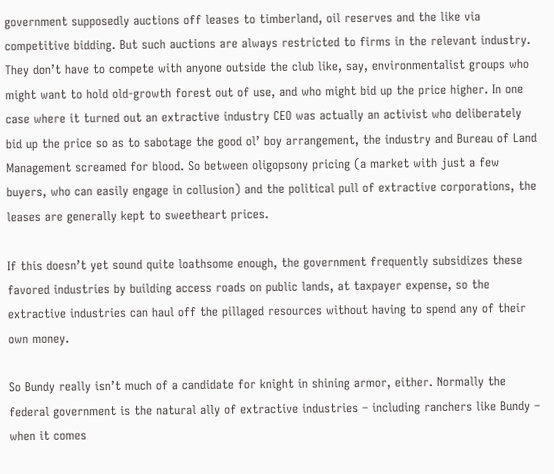government supposedly auctions off leases to timberland, oil reserves and the like via competitive bidding. But such auctions are always restricted to firms in the relevant industry. They don’t have to compete with anyone outside the club like, say, environmentalist groups who might want to hold old-growth forest out of use, and who might bid up the price higher. In one case where it turned out an extractive industry CEO was actually an activist who deliberately bid up the price so as to sabotage the good ol’ boy arrangement, the industry and Bureau of Land Management screamed for blood. So between oligopsony pricing (a market with just a few buyers, who can easily engage in collusion) and the political pull of extractive corporations, the leases are generally kept to sweetheart prices.

If this doesn’t yet sound quite loathsome enough, the government frequently subsidizes these favored industries by building access roads on public lands, at taxpayer expense, so the extractive industries can haul off the pillaged resources without having to spend any of their own money.

So Bundy really isn’t much of a candidate for knight in shining armor, either. Normally the federal government is the natural ally of extractive industries – including ranchers like Bundy – when it comes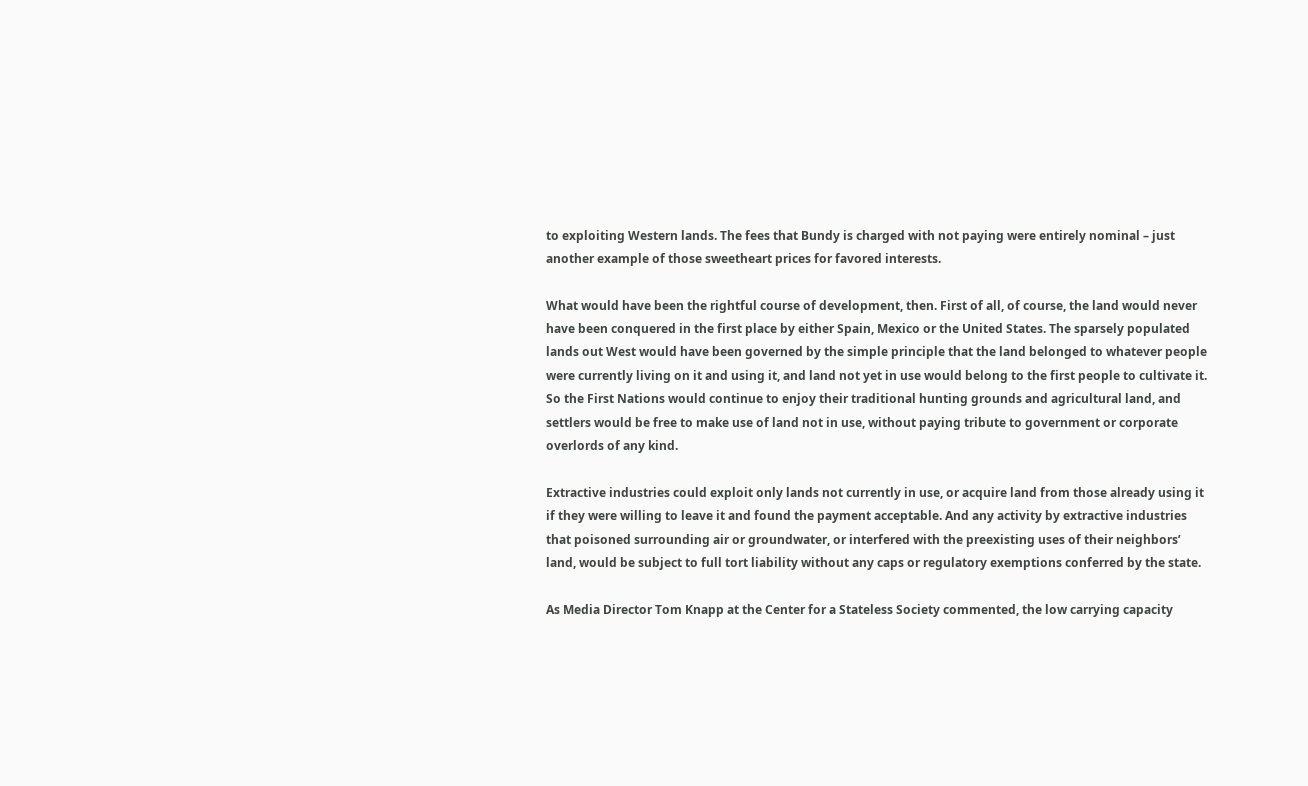to exploiting Western lands. The fees that Bundy is charged with not paying were entirely nominal – just another example of those sweetheart prices for favored interests.

What would have been the rightful course of development, then. First of all, of course, the land would never have been conquered in the first place by either Spain, Mexico or the United States. The sparsely populated lands out West would have been governed by the simple principle that the land belonged to whatever people were currently living on it and using it, and land not yet in use would belong to the first people to cultivate it. So the First Nations would continue to enjoy their traditional hunting grounds and agricultural land, and settlers would be free to make use of land not in use, without paying tribute to government or corporate overlords of any kind.

Extractive industries could exploit only lands not currently in use, or acquire land from those already using it if they were willing to leave it and found the payment acceptable. And any activity by extractive industries that poisoned surrounding air or groundwater, or interfered with the preexisting uses of their neighbors’ land, would be subject to full tort liability without any caps or regulatory exemptions conferred by the state.

As Media Director Tom Knapp at the Center for a Stateless Society commented, the low carrying capacity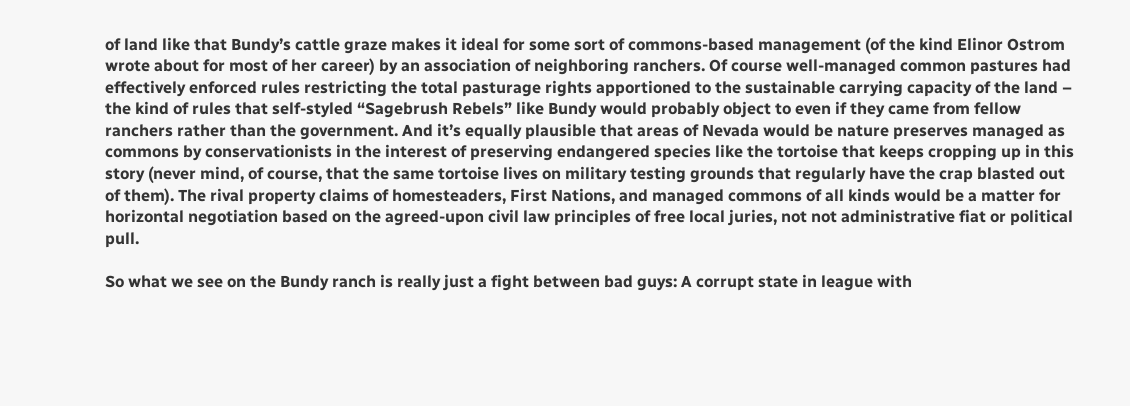of land like that Bundy’s cattle graze makes it ideal for some sort of commons-based management (of the kind Elinor Ostrom wrote about for most of her career) by an association of neighboring ranchers. Of course well-managed common pastures had effectively enforced rules restricting the total pasturage rights apportioned to the sustainable carrying capacity of the land – the kind of rules that self-styled “Sagebrush Rebels” like Bundy would probably object to even if they came from fellow ranchers rather than the government. And it’s equally plausible that areas of Nevada would be nature preserves managed as commons by conservationists in the interest of preserving endangered species like the tortoise that keeps cropping up in this story (never mind, of course, that the same tortoise lives on military testing grounds that regularly have the crap blasted out of them). The rival property claims of homesteaders, First Nations, and managed commons of all kinds would be a matter for horizontal negotiation based on the agreed-upon civil law principles of free local juries, not not administrative fiat or political pull.

So what we see on the Bundy ranch is really just a fight between bad guys: A corrupt state in league with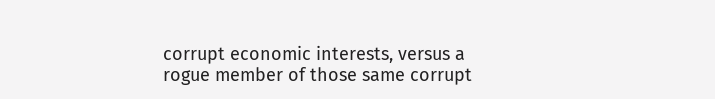corrupt economic interests, versus a rogue member of those same corrupt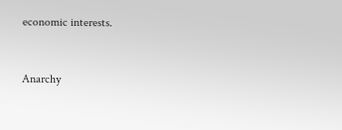economic interests.


Anarchy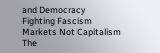and Democracy
Fighting Fascism
Markets Not Capitalism
The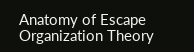Anatomy of Escape
Organization Theory